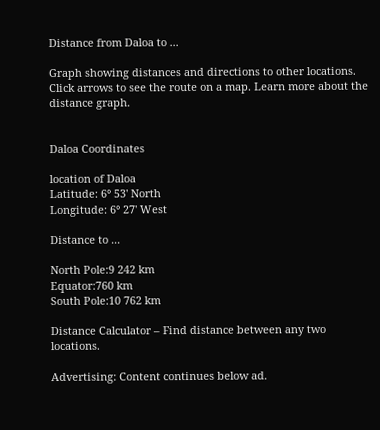Distance from Daloa to ...

Graph showing distances and directions to other locations. Click arrows to see the route on a map. Learn more about the distance graph.


Daloa Coordinates

location of Daloa
Latitude: 6° 53' North
Longitude: 6° 27' West

Distance to ...

North Pole:9 242 km
Equator:760 km
South Pole:10 762 km

Distance Calculator – Find distance between any two locations.

Advertising: Content continues below ad.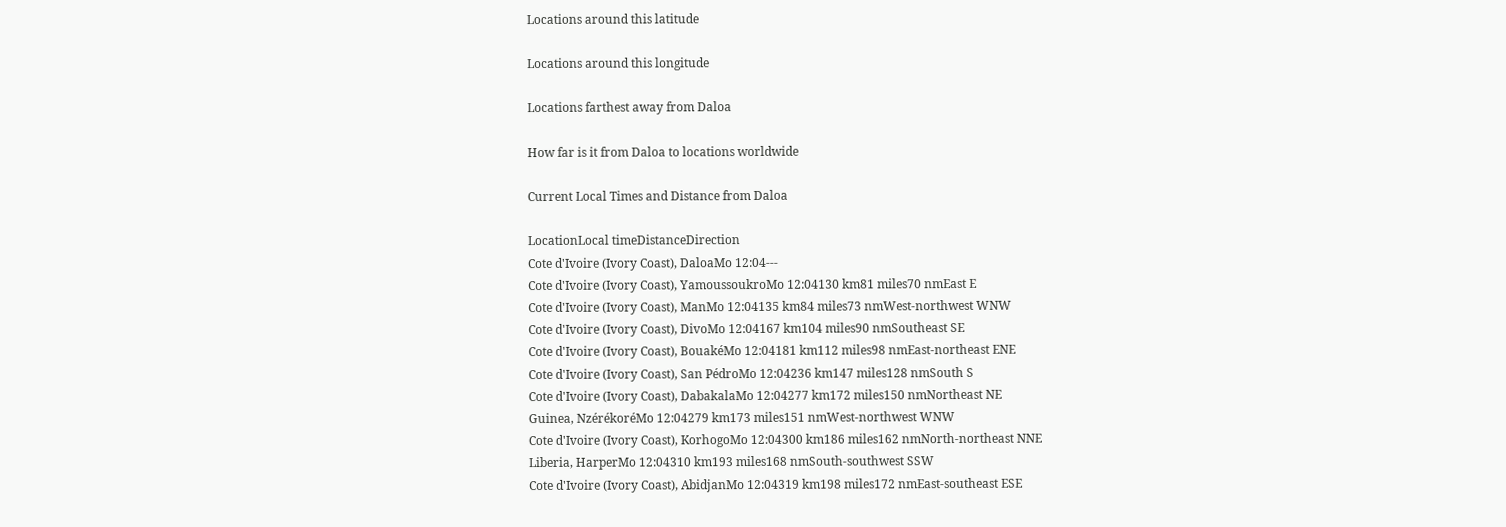Locations around this latitude

Locations around this longitude

Locations farthest away from Daloa

How far is it from Daloa to locations worldwide

Current Local Times and Distance from Daloa

LocationLocal timeDistanceDirection
Cote d'Ivoire (Ivory Coast), DaloaMo 12:04---
Cote d'Ivoire (Ivory Coast), YamoussoukroMo 12:04130 km81 miles70 nmEast E
Cote d'Ivoire (Ivory Coast), ManMo 12:04135 km84 miles73 nmWest-northwest WNW
Cote d'Ivoire (Ivory Coast), DivoMo 12:04167 km104 miles90 nmSoutheast SE
Cote d'Ivoire (Ivory Coast), BouakéMo 12:04181 km112 miles98 nmEast-northeast ENE
Cote d'Ivoire (Ivory Coast), San PédroMo 12:04236 km147 miles128 nmSouth S
Cote d'Ivoire (Ivory Coast), DabakalaMo 12:04277 km172 miles150 nmNortheast NE
Guinea, NzérékoréMo 12:04279 km173 miles151 nmWest-northwest WNW
Cote d'Ivoire (Ivory Coast), KorhogoMo 12:04300 km186 miles162 nmNorth-northeast NNE
Liberia, HarperMo 12:04310 km193 miles168 nmSouth-southwest SSW
Cote d'Ivoire (Ivory Coast), AbidjanMo 12:04319 km198 miles172 nmEast-southeast ESE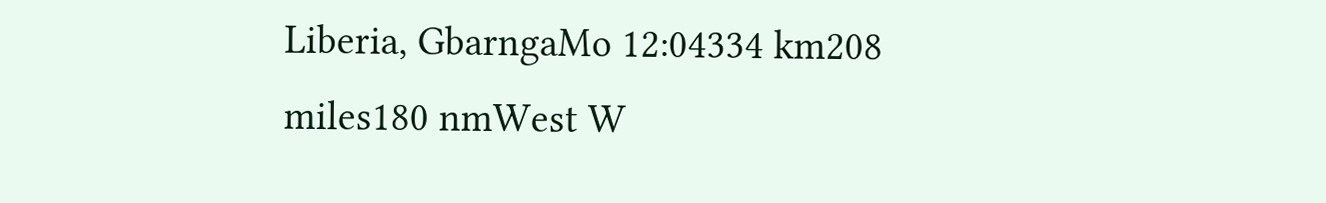Liberia, GbarngaMo 12:04334 km208 miles180 nmWest W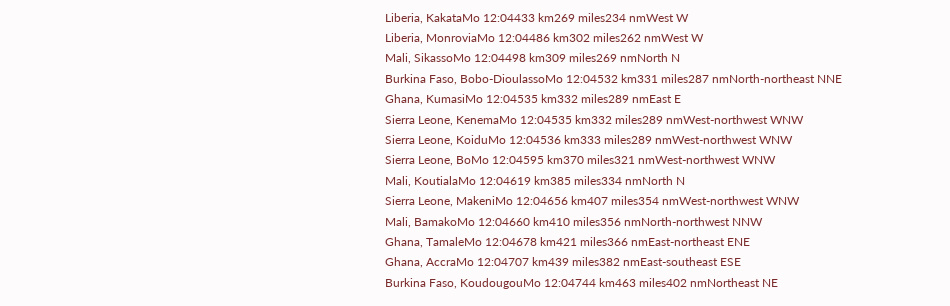Liberia, KakataMo 12:04433 km269 miles234 nmWest W
Liberia, MonroviaMo 12:04486 km302 miles262 nmWest W
Mali, SikassoMo 12:04498 km309 miles269 nmNorth N
Burkina Faso, Bobo-DioulassoMo 12:04532 km331 miles287 nmNorth-northeast NNE
Ghana, KumasiMo 12:04535 km332 miles289 nmEast E
Sierra Leone, KenemaMo 12:04535 km332 miles289 nmWest-northwest WNW
Sierra Leone, KoiduMo 12:04536 km333 miles289 nmWest-northwest WNW
Sierra Leone, BoMo 12:04595 km370 miles321 nmWest-northwest WNW
Mali, KoutialaMo 12:04619 km385 miles334 nmNorth N
Sierra Leone, MakeniMo 12:04656 km407 miles354 nmWest-northwest WNW
Mali, BamakoMo 12:04660 km410 miles356 nmNorth-northwest NNW
Ghana, TamaleMo 12:04678 km421 miles366 nmEast-northeast ENE
Ghana, AccraMo 12:04707 km439 miles382 nmEast-southeast ESE
Burkina Faso, KoudougouMo 12:04744 km463 miles402 nmNortheast NE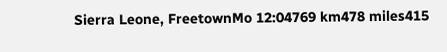Sierra Leone, FreetownMo 12:04769 km478 miles415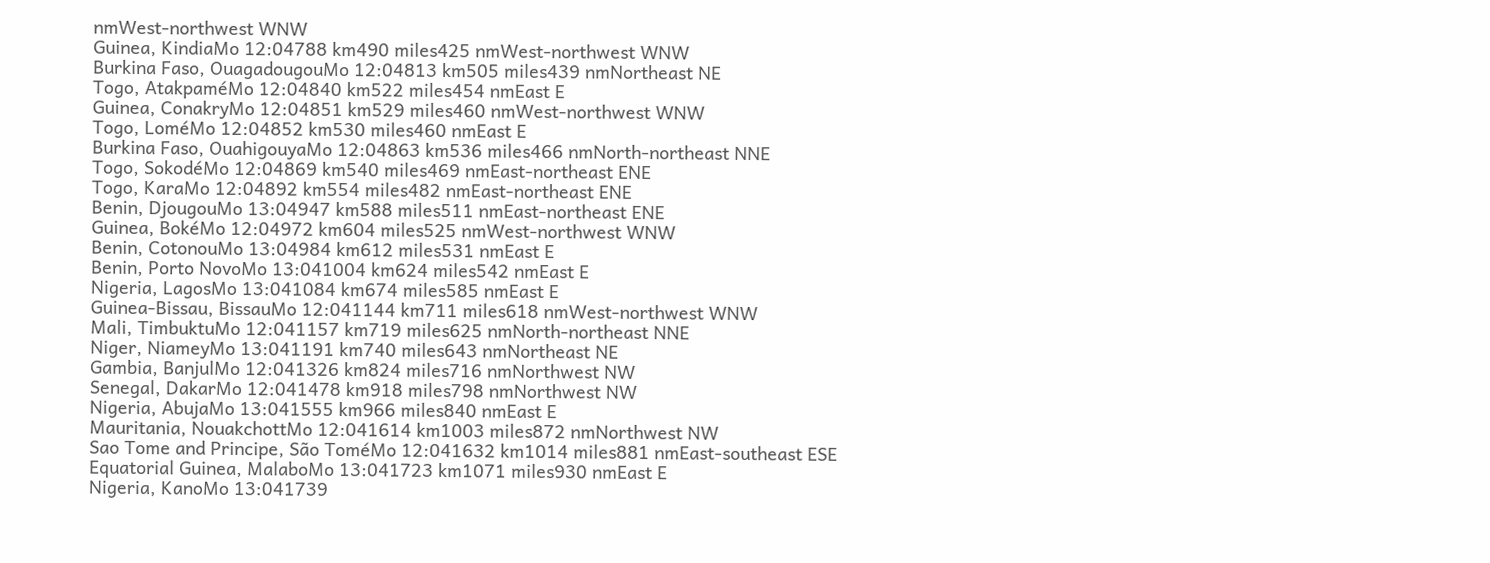nmWest-northwest WNW
Guinea, KindiaMo 12:04788 km490 miles425 nmWest-northwest WNW
Burkina Faso, OuagadougouMo 12:04813 km505 miles439 nmNortheast NE
Togo, AtakpaméMo 12:04840 km522 miles454 nmEast E
Guinea, ConakryMo 12:04851 km529 miles460 nmWest-northwest WNW
Togo, LoméMo 12:04852 km530 miles460 nmEast E
Burkina Faso, OuahigouyaMo 12:04863 km536 miles466 nmNorth-northeast NNE
Togo, SokodéMo 12:04869 km540 miles469 nmEast-northeast ENE
Togo, KaraMo 12:04892 km554 miles482 nmEast-northeast ENE
Benin, DjougouMo 13:04947 km588 miles511 nmEast-northeast ENE
Guinea, BokéMo 12:04972 km604 miles525 nmWest-northwest WNW
Benin, CotonouMo 13:04984 km612 miles531 nmEast E
Benin, Porto NovoMo 13:041004 km624 miles542 nmEast E
Nigeria, LagosMo 13:041084 km674 miles585 nmEast E
Guinea-Bissau, BissauMo 12:041144 km711 miles618 nmWest-northwest WNW
Mali, TimbuktuMo 12:041157 km719 miles625 nmNorth-northeast NNE
Niger, NiameyMo 13:041191 km740 miles643 nmNortheast NE
Gambia, BanjulMo 12:041326 km824 miles716 nmNorthwest NW
Senegal, DakarMo 12:041478 km918 miles798 nmNorthwest NW
Nigeria, AbujaMo 13:041555 km966 miles840 nmEast E
Mauritania, NouakchottMo 12:041614 km1003 miles872 nmNorthwest NW
Sao Tome and Principe, São ToméMo 12:041632 km1014 miles881 nmEast-southeast ESE
Equatorial Guinea, MalaboMo 13:041723 km1071 miles930 nmEast E
Nigeria, KanoMo 13:041739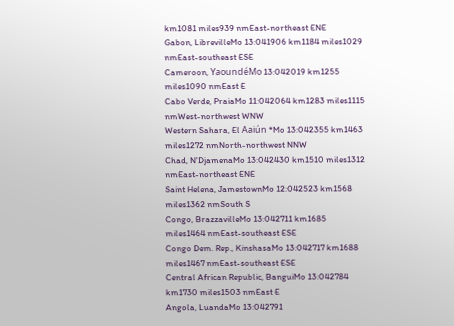km1081 miles939 nmEast-northeast ENE
Gabon, LibrevilleMo 13:041906 km1184 miles1029 nmEast-southeast ESE
Cameroon, YaoundéMo 13:042019 km1255 miles1090 nmEast E
Cabo Verde, PraiaMo 11:042064 km1283 miles1115 nmWest-northwest WNW
Western Sahara, El Aaiún *Mo 13:042355 km1463 miles1272 nmNorth-northwest NNW
Chad, N'DjamenaMo 13:042430 km1510 miles1312 nmEast-northeast ENE
Saint Helena, JamestownMo 12:042523 km1568 miles1362 nmSouth S
Congo, BrazzavilleMo 13:042711 km1685 miles1464 nmEast-southeast ESE
Congo Dem. Rep., KinshasaMo 13:042717 km1688 miles1467 nmEast-southeast ESE
Central African Republic, BanguiMo 13:042784 km1730 miles1503 nmEast E
Angola, LuandaMo 13:042791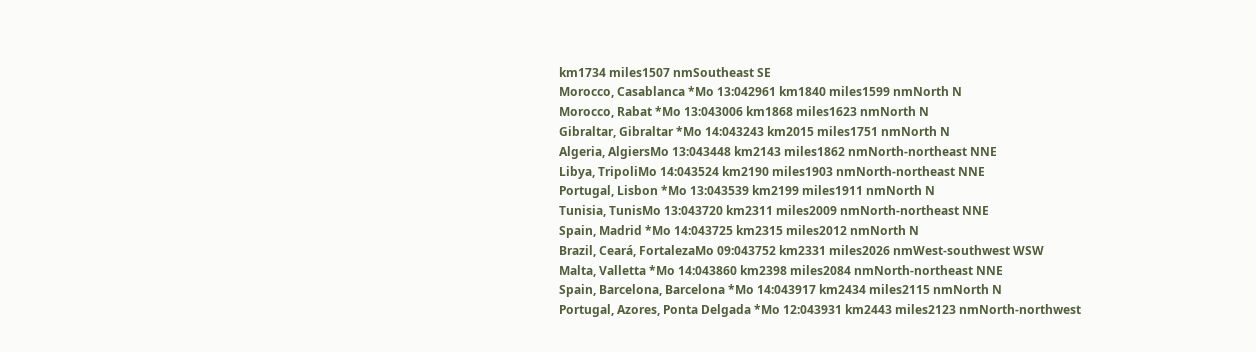km1734 miles1507 nmSoutheast SE
Morocco, Casablanca *Mo 13:042961 km1840 miles1599 nmNorth N
Morocco, Rabat *Mo 13:043006 km1868 miles1623 nmNorth N
Gibraltar, Gibraltar *Mo 14:043243 km2015 miles1751 nmNorth N
Algeria, AlgiersMo 13:043448 km2143 miles1862 nmNorth-northeast NNE
Libya, TripoliMo 14:043524 km2190 miles1903 nmNorth-northeast NNE
Portugal, Lisbon *Mo 13:043539 km2199 miles1911 nmNorth N
Tunisia, TunisMo 13:043720 km2311 miles2009 nmNorth-northeast NNE
Spain, Madrid *Mo 14:043725 km2315 miles2012 nmNorth N
Brazil, Ceará, FortalezaMo 09:043752 km2331 miles2026 nmWest-southwest WSW
Malta, Valletta *Mo 14:043860 km2398 miles2084 nmNorth-northeast NNE
Spain, Barcelona, Barcelona *Mo 14:043917 km2434 miles2115 nmNorth N
Portugal, Azores, Ponta Delgada *Mo 12:043931 km2443 miles2123 nmNorth-northwest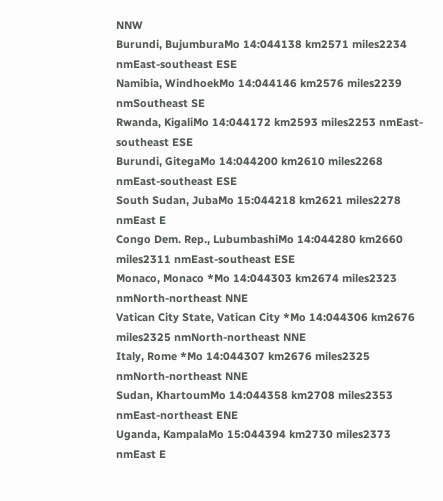NNW
Burundi, BujumburaMo 14:044138 km2571 miles2234 nmEast-southeast ESE
Namibia, WindhoekMo 14:044146 km2576 miles2239 nmSoutheast SE
Rwanda, KigaliMo 14:044172 km2593 miles2253 nmEast-southeast ESE
Burundi, GitegaMo 14:044200 km2610 miles2268 nmEast-southeast ESE
South Sudan, JubaMo 15:044218 km2621 miles2278 nmEast E
Congo Dem. Rep., LubumbashiMo 14:044280 km2660 miles2311 nmEast-southeast ESE
Monaco, Monaco *Mo 14:044303 km2674 miles2323 nmNorth-northeast NNE
Vatican City State, Vatican City *Mo 14:044306 km2676 miles2325 nmNorth-northeast NNE
Italy, Rome *Mo 14:044307 km2676 miles2325 nmNorth-northeast NNE
Sudan, KhartoumMo 14:044358 km2708 miles2353 nmEast-northeast ENE
Uganda, KampalaMo 15:044394 km2730 miles2373 nmEast E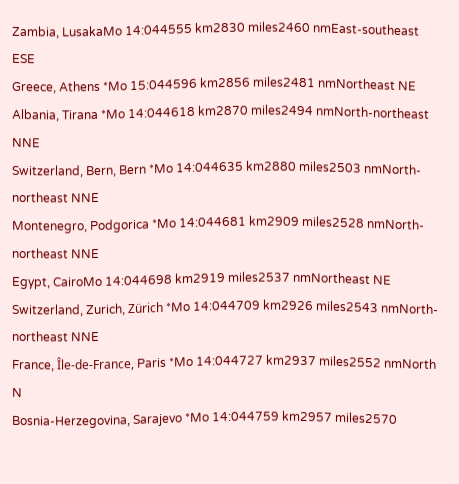Zambia, LusakaMo 14:044555 km2830 miles2460 nmEast-southeast ESE
Greece, Athens *Mo 15:044596 km2856 miles2481 nmNortheast NE
Albania, Tirana *Mo 14:044618 km2870 miles2494 nmNorth-northeast NNE
Switzerland, Bern, Bern *Mo 14:044635 km2880 miles2503 nmNorth-northeast NNE
Montenegro, Podgorica *Mo 14:044681 km2909 miles2528 nmNorth-northeast NNE
Egypt, CairoMo 14:044698 km2919 miles2537 nmNortheast NE
Switzerland, Zurich, Zürich *Mo 14:044709 km2926 miles2543 nmNorth-northeast NNE
France, Île-de-France, Paris *Mo 14:044727 km2937 miles2552 nmNorth N
Bosnia-Herzegovina, Sarajevo *Mo 14:044759 km2957 miles2570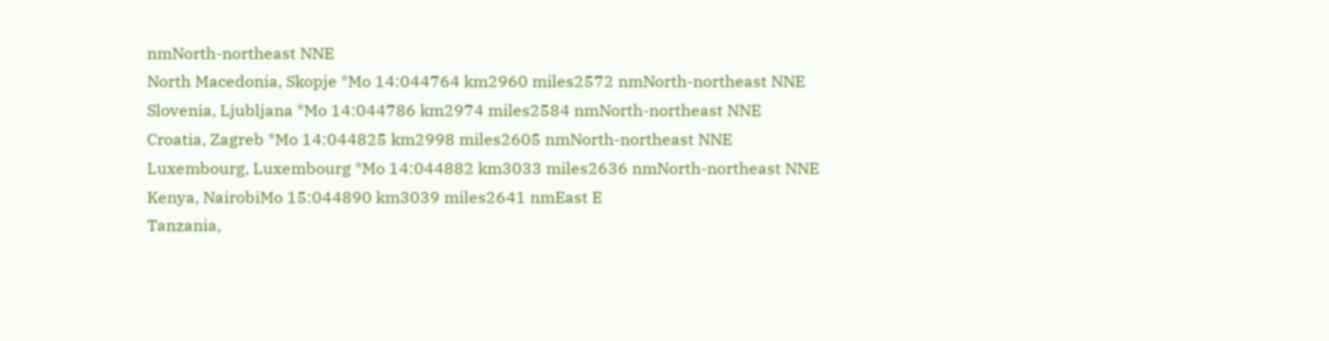nmNorth-northeast NNE
North Macedonia, Skopje *Mo 14:044764 km2960 miles2572 nmNorth-northeast NNE
Slovenia, Ljubljana *Mo 14:044786 km2974 miles2584 nmNorth-northeast NNE
Croatia, Zagreb *Mo 14:044825 km2998 miles2605 nmNorth-northeast NNE
Luxembourg, Luxembourg *Mo 14:044882 km3033 miles2636 nmNorth-northeast NNE
Kenya, NairobiMo 15:044890 km3039 miles2641 nmEast E
Tanzania,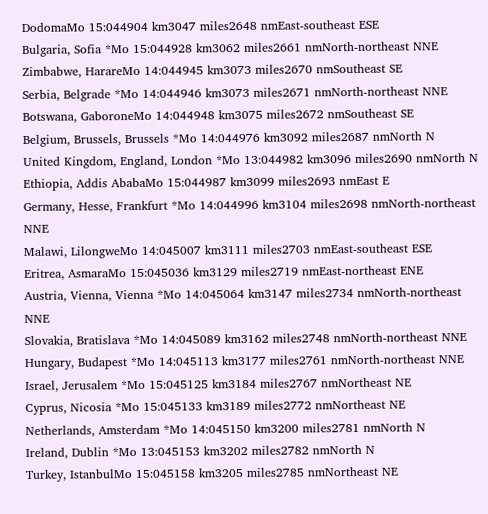DodomaMo 15:044904 km3047 miles2648 nmEast-southeast ESE
Bulgaria, Sofia *Mo 15:044928 km3062 miles2661 nmNorth-northeast NNE
Zimbabwe, HarareMo 14:044945 km3073 miles2670 nmSoutheast SE
Serbia, Belgrade *Mo 14:044946 km3073 miles2671 nmNorth-northeast NNE
Botswana, GaboroneMo 14:044948 km3075 miles2672 nmSoutheast SE
Belgium, Brussels, Brussels *Mo 14:044976 km3092 miles2687 nmNorth N
United Kingdom, England, London *Mo 13:044982 km3096 miles2690 nmNorth N
Ethiopia, Addis AbabaMo 15:044987 km3099 miles2693 nmEast E
Germany, Hesse, Frankfurt *Mo 14:044996 km3104 miles2698 nmNorth-northeast NNE
Malawi, LilongweMo 14:045007 km3111 miles2703 nmEast-southeast ESE
Eritrea, AsmaraMo 15:045036 km3129 miles2719 nmEast-northeast ENE
Austria, Vienna, Vienna *Mo 14:045064 km3147 miles2734 nmNorth-northeast NNE
Slovakia, Bratislava *Mo 14:045089 km3162 miles2748 nmNorth-northeast NNE
Hungary, Budapest *Mo 14:045113 km3177 miles2761 nmNorth-northeast NNE
Israel, Jerusalem *Mo 15:045125 km3184 miles2767 nmNortheast NE
Cyprus, Nicosia *Mo 15:045133 km3189 miles2772 nmNortheast NE
Netherlands, Amsterdam *Mo 14:045150 km3200 miles2781 nmNorth N
Ireland, Dublin *Mo 13:045153 km3202 miles2782 nmNorth N
Turkey, IstanbulMo 15:045158 km3205 miles2785 nmNortheast NE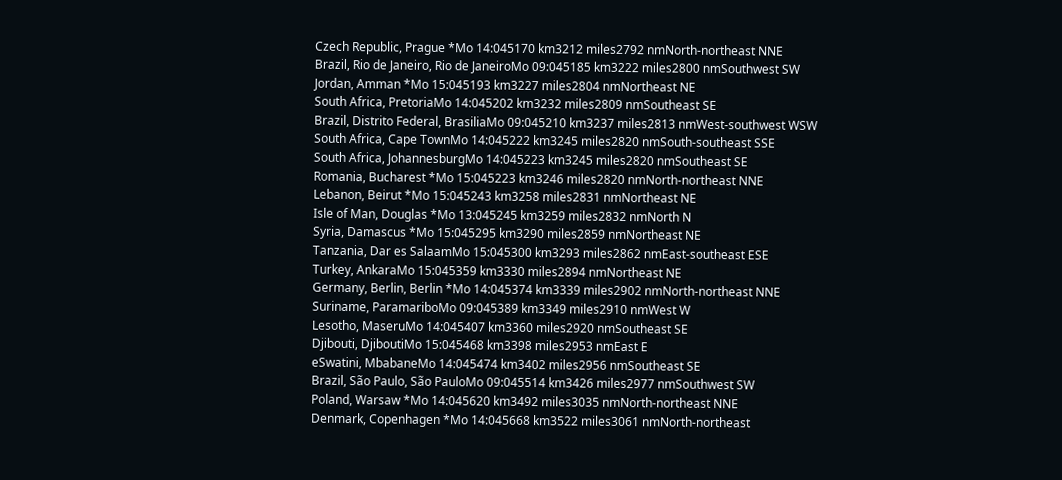Czech Republic, Prague *Mo 14:045170 km3212 miles2792 nmNorth-northeast NNE
Brazil, Rio de Janeiro, Rio de JaneiroMo 09:045185 km3222 miles2800 nmSouthwest SW
Jordan, Amman *Mo 15:045193 km3227 miles2804 nmNortheast NE
South Africa, PretoriaMo 14:045202 km3232 miles2809 nmSoutheast SE
Brazil, Distrito Federal, BrasiliaMo 09:045210 km3237 miles2813 nmWest-southwest WSW
South Africa, Cape TownMo 14:045222 km3245 miles2820 nmSouth-southeast SSE
South Africa, JohannesburgMo 14:045223 km3245 miles2820 nmSoutheast SE
Romania, Bucharest *Mo 15:045223 km3246 miles2820 nmNorth-northeast NNE
Lebanon, Beirut *Mo 15:045243 km3258 miles2831 nmNortheast NE
Isle of Man, Douglas *Mo 13:045245 km3259 miles2832 nmNorth N
Syria, Damascus *Mo 15:045295 km3290 miles2859 nmNortheast NE
Tanzania, Dar es SalaamMo 15:045300 km3293 miles2862 nmEast-southeast ESE
Turkey, AnkaraMo 15:045359 km3330 miles2894 nmNortheast NE
Germany, Berlin, Berlin *Mo 14:045374 km3339 miles2902 nmNorth-northeast NNE
Suriname, ParamariboMo 09:045389 km3349 miles2910 nmWest W
Lesotho, MaseruMo 14:045407 km3360 miles2920 nmSoutheast SE
Djibouti, DjiboutiMo 15:045468 km3398 miles2953 nmEast E
eSwatini, MbabaneMo 14:045474 km3402 miles2956 nmSoutheast SE
Brazil, São Paulo, São PauloMo 09:045514 km3426 miles2977 nmSouthwest SW
Poland, Warsaw *Mo 14:045620 km3492 miles3035 nmNorth-northeast NNE
Denmark, Copenhagen *Mo 14:045668 km3522 miles3061 nmNorth-northeast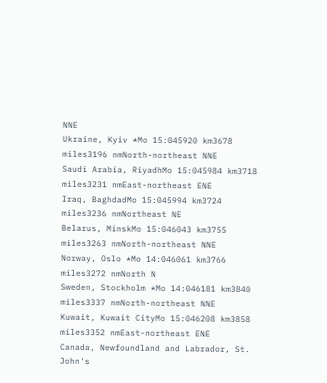NNE
Ukraine, Kyiv *Mo 15:045920 km3678 miles3196 nmNorth-northeast NNE
Saudi Arabia, RiyadhMo 15:045984 km3718 miles3231 nmEast-northeast ENE
Iraq, BaghdadMo 15:045994 km3724 miles3236 nmNortheast NE
Belarus, MinskMo 15:046043 km3755 miles3263 nmNorth-northeast NNE
Norway, Oslo *Mo 14:046061 km3766 miles3272 nmNorth N
Sweden, Stockholm *Mo 14:046181 km3840 miles3337 nmNorth-northeast NNE
Kuwait, Kuwait CityMo 15:046208 km3858 miles3352 nmEast-northeast ENE
Canada, Newfoundland and Labrador, St. John's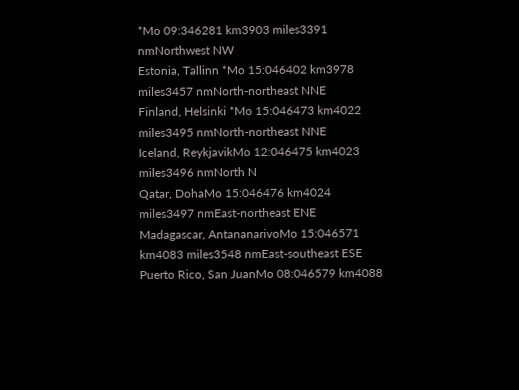*Mo 09:346281 km3903 miles3391 nmNorthwest NW
Estonia, Tallinn *Mo 15:046402 km3978 miles3457 nmNorth-northeast NNE
Finland, Helsinki *Mo 15:046473 km4022 miles3495 nmNorth-northeast NNE
Iceland, ReykjavikMo 12:046475 km4023 miles3496 nmNorth N
Qatar, DohaMo 15:046476 km4024 miles3497 nmEast-northeast ENE
Madagascar, AntananarivoMo 15:046571 km4083 miles3548 nmEast-southeast ESE
Puerto Rico, San JuanMo 08:046579 km4088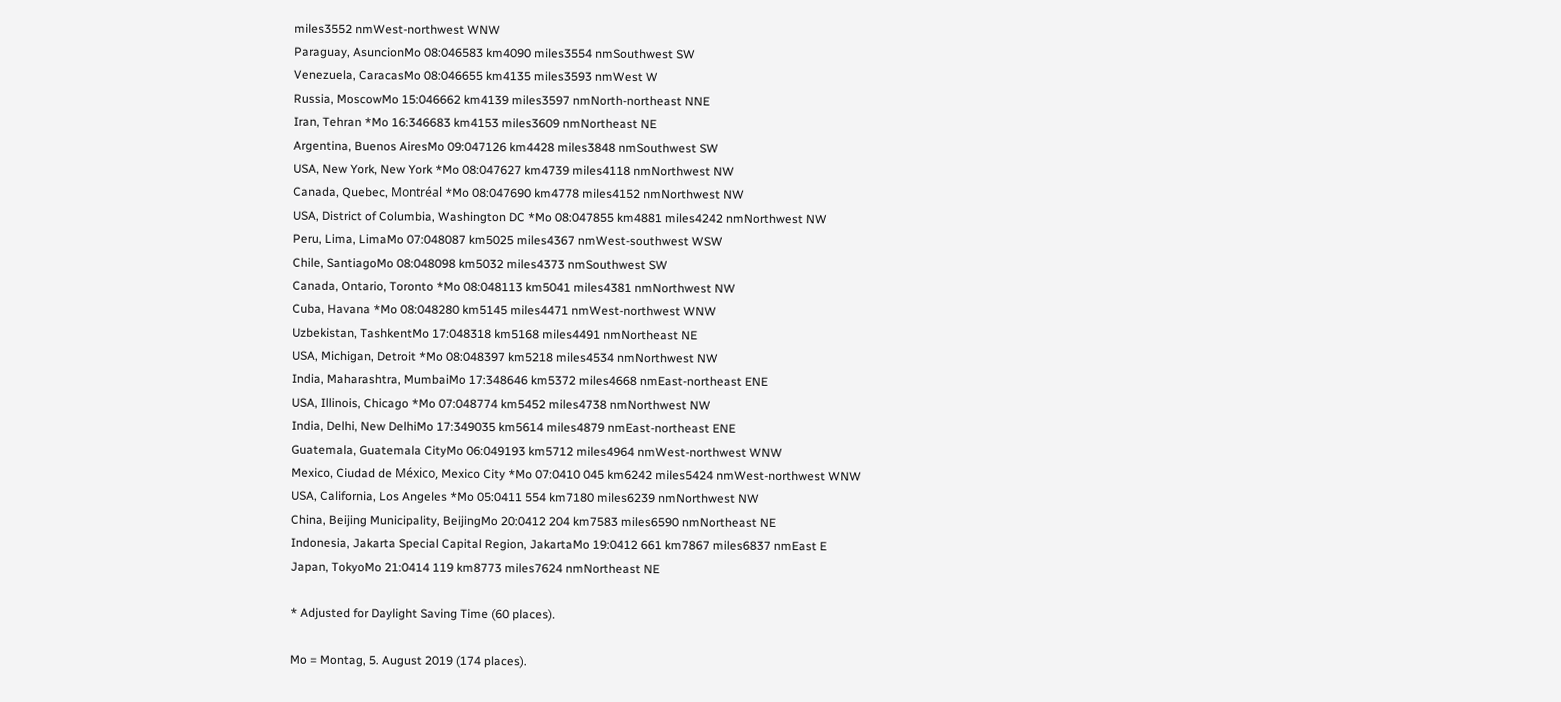miles3552 nmWest-northwest WNW
Paraguay, AsuncionMo 08:046583 km4090 miles3554 nmSouthwest SW
Venezuela, CaracasMo 08:046655 km4135 miles3593 nmWest W
Russia, MoscowMo 15:046662 km4139 miles3597 nmNorth-northeast NNE
Iran, Tehran *Mo 16:346683 km4153 miles3609 nmNortheast NE
Argentina, Buenos AiresMo 09:047126 km4428 miles3848 nmSouthwest SW
USA, New York, New York *Mo 08:047627 km4739 miles4118 nmNorthwest NW
Canada, Quebec, Montréal *Mo 08:047690 km4778 miles4152 nmNorthwest NW
USA, District of Columbia, Washington DC *Mo 08:047855 km4881 miles4242 nmNorthwest NW
Peru, Lima, LimaMo 07:048087 km5025 miles4367 nmWest-southwest WSW
Chile, SantiagoMo 08:048098 km5032 miles4373 nmSouthwest SW
Canada, Ontario, Toronto *Mo 08:048113 km5041 miles4381 nmNorthwest NW
Cuba, Havana *Mo 08:048280 km5145 miles4471 nmWest-northwest WNW
Uzbekistan, TashkentMo 17:048318 km5168 miles4491 nmNortheast NE
USA, Michigan, Detroit *Mo 08:048397 km5218 miles4534 nmNorthwest NW
India, Maharashtra, MumbaiMo 17:348646 km5372 miles4668 nmEast-northeast ENE
USA, Illinois, Chicago *Mo 07:048774 km5452 miles4738 nmNorthwest NW
India, Delhi, New DelhiMo 17:349035 km5614 miles4879 nmEast-northeast ENE
Guatemala, Guatemala CityMo 06:049193 km5712 miles4964 nmWest-northwest WNW
Mexico, Ciudad de México, Mexico City *Mo 07:0410 045 km6242 miles5424 nmWest-northwest WNW
USA, California, Los Angeles *Mo 05:0411 554 km7180 miles6239 nmNorthwest NW
China, Beijing Municipality, BeijingMo 20:0412 204 km7583 miles6590 nmNortheast NE
Indonesia, Jakarta Special Capital Region, JakartaMo 19:0412 661 km7867 miles6837 nmEast E
Japan, TokyoMo 21:0414 119 km8773 miles7624 nmNortheast NE

* Adjusted for Daylight Saving Time (60 places).

Mo = Montag, 5. August 2019 (174 places).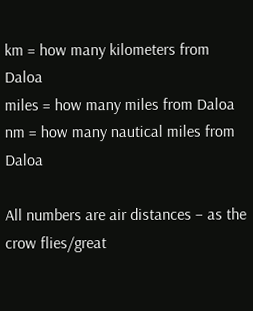km = how many kilometers from Daloa
miles = how many miles from Daloa
nm = how many nautical miles from Daloa

All numbers are air distances – as the crow flies/great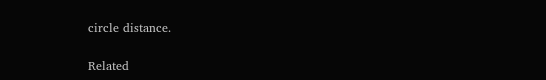circle distance.

Related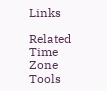Links

Related Time Zone Tools